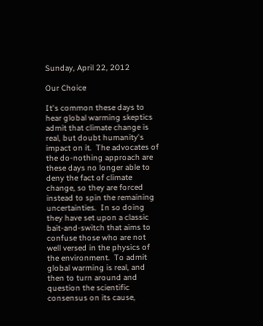Sunday, April 22, 2012

Our Choice

It's common these days to hear global warming skeptics admit that climate change is real, but doubt humanity's impact on it.  The advocates of the do-nothing approach are these days no longer able to deny the fact of climate change, so they are forced instead to spin the remaining uncertainties.  In so doing they have set upon a classic bait-and-switch that aims to confuse those who are not well versed in the physics of the environment.  To admit global warming is real, and then to turn around and question the scientific consensus on its cause,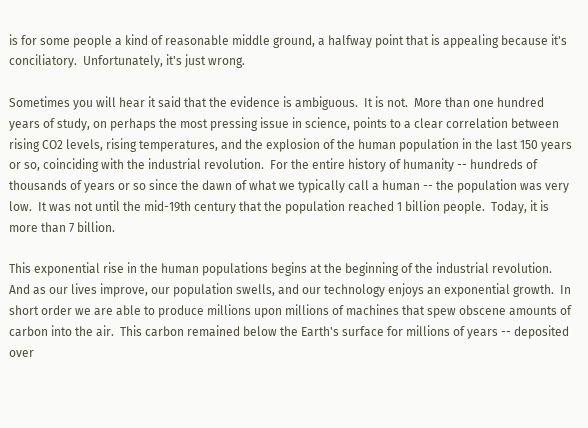is for some people a kind of reasonable middle ground, a halfway point that is appealing because it's conciliatory.  Unfortunately, it's just wrong.

Sometimes you will hear it said that the evidence is ambiguous.  It is not.  More than one hundred years of study, on perhaps the most pressing issue in science, points to a clear correlation between rising CO2 levels, rising temperatures, and the explosion of the human population in the last 150 years or so, coinciding with the industrial revolution.  For the entire history of humanity -- hundreds of thousands of years or so since the dawn of what we typically call a human -- the population was very low.  It was not until the mid-19th century that the population reached 1 billion people.  Today, it is more than 7 billion.

This exponential rise in the human populations begins at the beginning of the industrial revolution.  And as our lives improve, our population swells, and our technology enjoys an exponential growth.  In short order we are able to produce millions upon millions of machines that spew obscene amounts of carbon into the air.  This carbon remained below the Earth's surface for millions of years -- deposited over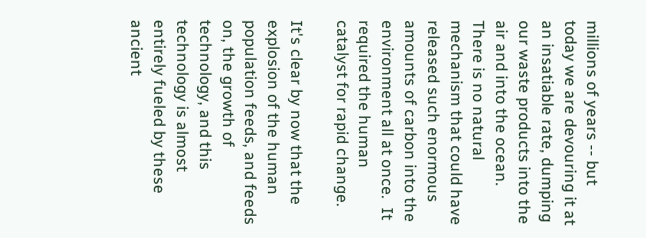millions of years -- but today we are devouring it at an insatiable rate, dumping our waste products into the air and into the ocean.  There is no natural mechanism that could have released such enormous amounts of carbon into the environment all at once.  It required the human catalyst for rapid change.

It's clear by now that the explosion of the human population feeds, and feeds on, the growth of technology, and this technology is almost entirely fueled by these ancient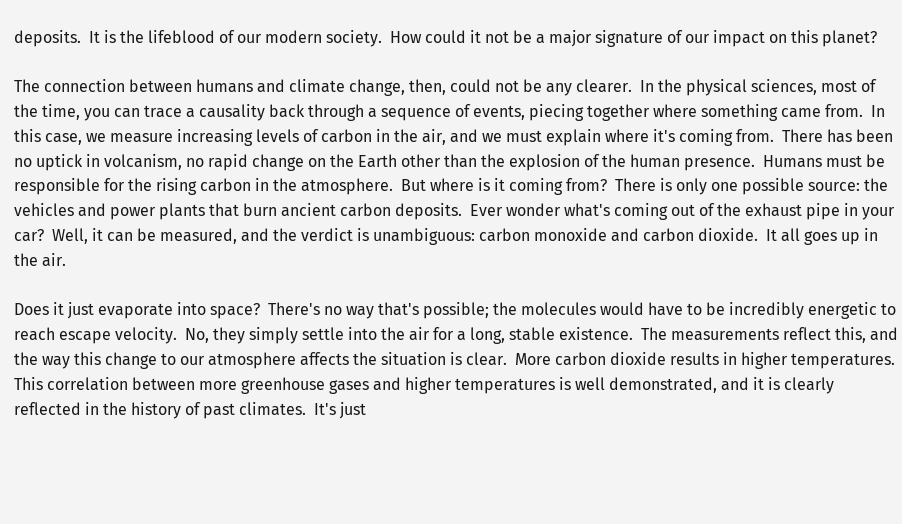deposits.  It is the lifeblood of our modern society.  How could it not be a major signature of our impact on this planet?

The connection between humans and climate change, then, could not be any clearer.  In the physical sciences, most of the time, you can trace a causality back through a sequence of events, piecing together where something came from.  In this case, we measure increasing levels of carbon in the air, and we must explain where it's coming from.  There has been no uptick in volcanism, no rapid change on the Earth other than the explosion of the human presence.  Humans must be responsible for the rising carbon in the atmosphere.  But where is it coming from?  There is only one possible source: the vehicles and power plants that burn ancient carbon deposits.  Ever wonder what's coming out of the exhaust pipe in your car?  Well, it can be measured, and the verdict is unambiguous: carbon monoxide and carbon dioxide.  It all goes up in the air.

Does it just evaporate into space?  There's no way that's possible; the molecules would have to be incredibly energetic to reach escape velocity.  No, they simply settle into the air for a long, stable existence.  The measurements reflect this, and the way this change to our atmosphere affects the situation is clear.  More carbon dioxide results in higher temperatures.  This correlation between more greenhouse gases and higher temperatures is well demonstrated, and it is clearly reflected in the history of past climates.  It's just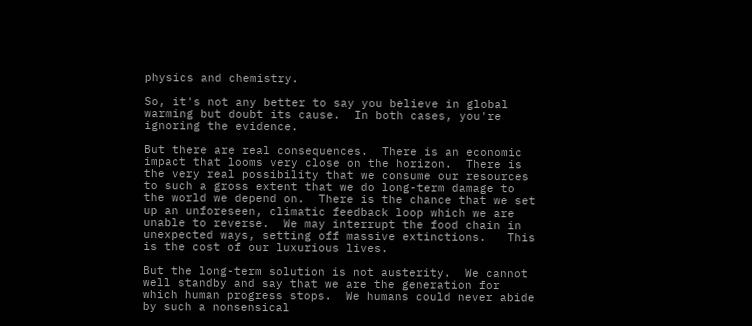physics and chemistry.

So, it's not any better to say you believe in global warming but doubt its cause.  In both cases, you're ignoring the evidence.

But there are real consequences.  There is an economic impact that looms very close on the horizon.  There is the very real possibility that we consume our resources to such a gross extent that we do long-term damage to the world we depend on.  There is the chance that we set up an unforeseen, climatic feedback loop which we are unable to reverse.  We may interrupt the food chain in unexpected ways, setting off massive extinctions.   This is the cost of our luxurious lives.

But the long-term solution is not austerity.  We cannot well standby and say that we are the generation for which human progress stops.  We humans could never abide by such a nonsensical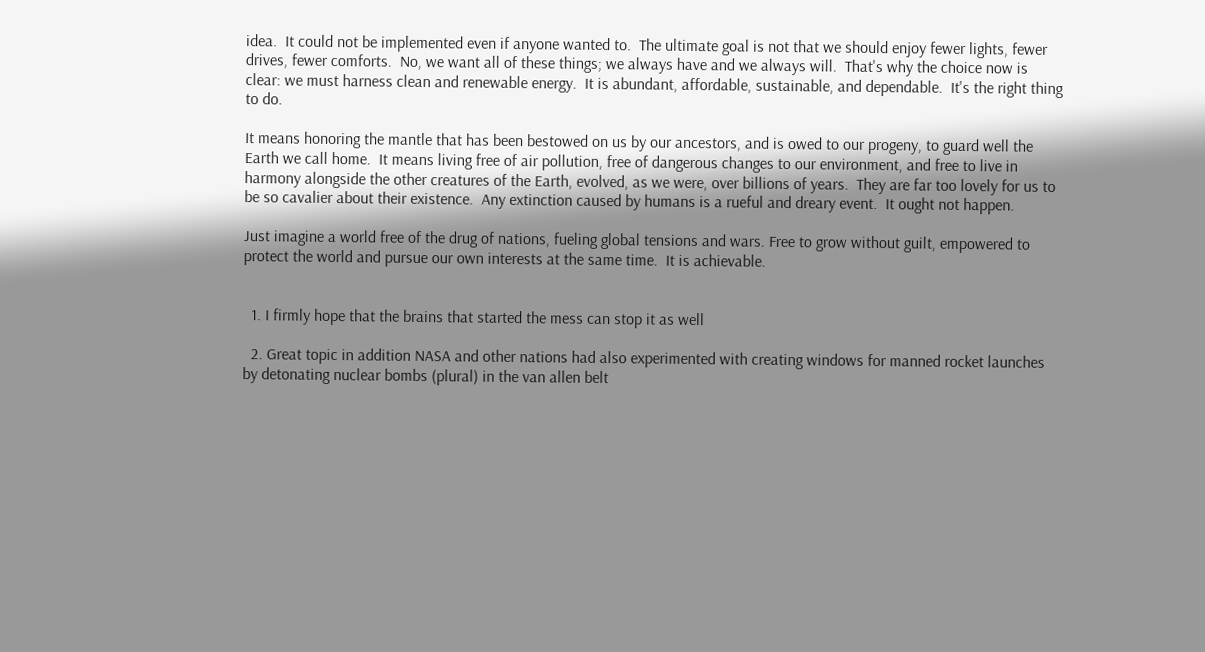idea.  It could not be implemented even if anyone wanted to.  The ultimate goal is not that we should enjoy fewer lights, fewer drives, fewer comforts.  No, we want all of these things; we always have and we always will.  That's why the choice now is clear: we must harness clean and renewable energy.  It is abundant, affordable, sustainable, and dependable.  It's the right thing to do.

It means honoring the mantle that has been bestowed on us by our ancestors, and is owed to our progeny, to guard well the Earth we call home.  It means living free of air pollution, free of dangerous changes to our environment, and free to live in harmony alongside the other creatures of the Earth, evolved, as we were, over billions of years.  They are far too lovely for us to be so cavalier about their existence.  Any extinction caused by humans is a rueful and dreary event.  It ought not happen.

Just imagine a world free of the drug of nations, fueling global tensions and wars. Free to grow without guilt, empowered to protect the world and pursue our own interests at the same time.  It is achievable.


  1. I firmly hope that the brains that started the mess can stop it as well

  2. Great topic in addition NASA and other nations had also experimented with creating windows for manned rocket launches by detonating nuclear bombs (plural) in the van allen belt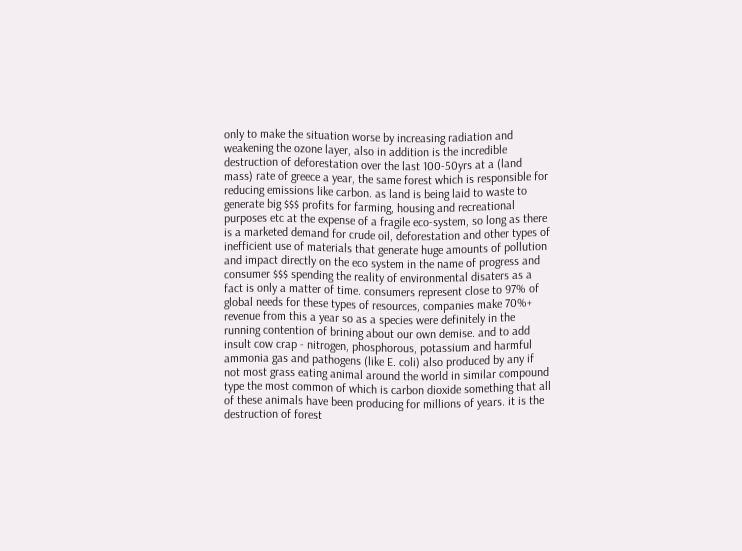only to make the situation worse by increasing radiation and weakening the ozone layer, also in addition is the incredible destruction of deforestation over the last 100-50yrs at a (land mass) rate of greece a year, the same forest which is responsible for reducing emissions like carbon. as land is being laid to waste to generate big $$$ profits for farming, housing and recreational purposes etc at the expense of a fragile eco-system, so long as there is a marketed demand for crude oil, deforestation and other types of inefficient use of materials that generate huge amounts of pollution and impact directly on the eco system in the name of progress and consumer $$$ spending the reality of environmental disaters as a fact is only a matter of time. consumers represent close to 97% of global needs for these types of resources, companies make 70%+ revenue from this a year so as a species were definitely in the running contention of brining about our own demise. and to add insult cow crap - nitrogen, phosphorous, potassium and harmful ammonia gas and pathogens (like E. coli) also produced by any if not most grass eating animal around the world in similar compound type the most common of which is carbon dioxide something that all of these animals have been producing for millions of years. it is the destruction of forest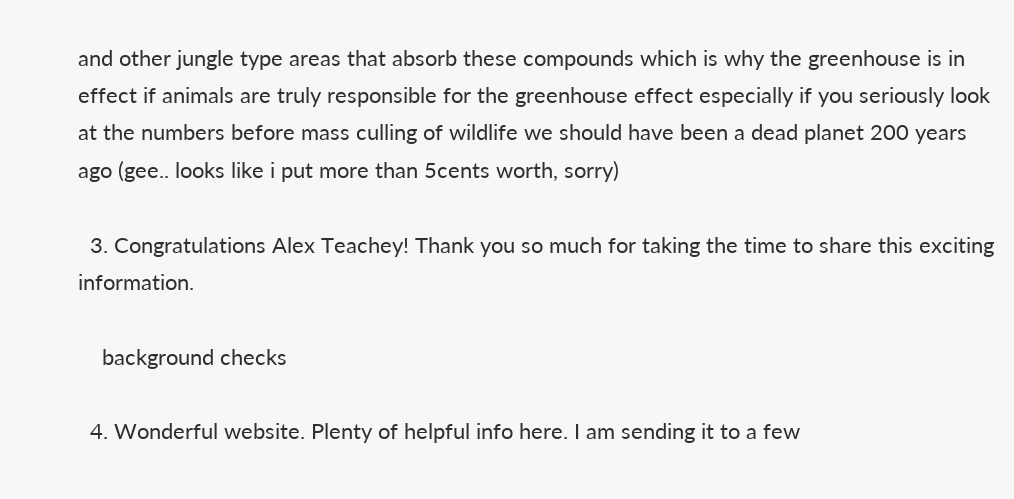and other jungle type areas that absorb these compounds which is why the greenhouse is in effect if animals are truly responsible for the greenhouse effect especially if you seriously look at the numbers before mass culling of wildlife we should have been a dead planet 200 years ago (gee.. looks like i put more than 5cents worth, sorry)

  3. Congratulations Alex Teachey! Thank you so much for taking the time to share this exciting information.

    background checks

  4. Wonderful website. Plenty of helpful info here. I am sending it to a few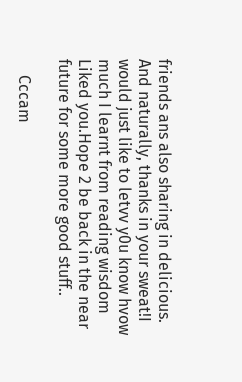friends ans also sharing in delicious. And naturally, thanks in your sweat!I would just like to letvv y0u know hvow much I learnt from reading wisdom Liked you.Hope 2 be back in the near future for some more good stuff..

    Cccam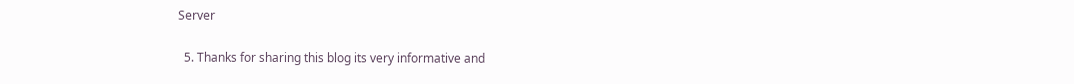Server

  5. Thanks for sharing this blog its very informative and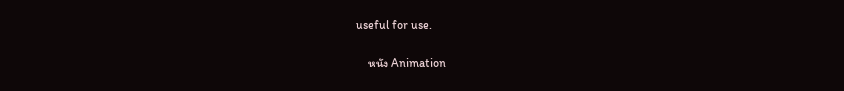useful for use.

    หนัง Animation